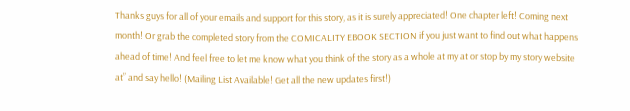Thanks guys for all of your emails and support for this story, as it is surely appreciated! One chapter left! Coming next month! Or grab the completed story from the COMICALITY EBOOK SECTION if you just want to find out what happens ahead of time! And feel free to let me know what you think of the story as a whole at my at or stop by my story website at” and say hello! (Mailing List Available! Get all the new updates first!)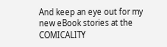And keep an eye out for my new eBook stories at the COMICALITY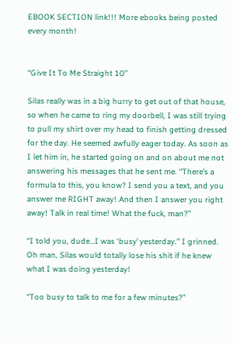EBOOK SECTION link!!! More ebooks being posted every month!


“Give It To Me Straight 10”

Silas really was in a big hurry to get out of that house, so when he came to ring my doorbell, I was still trying to pull my shirt over my head to finish getting dressed for the day. He seemed awfully eager today. As soon as I let him in, he started going on and on about me not answering his messages that he sent me. “There’s a formula to this, you know? I send you a text, and you answer me RIGHT away! And then I answer you right away! Talk in real time! What the fuck, man?”

“I told you, dude…I was ‘busy’ yesterday.” I grinned. Oh man, Silas would totally lose his shit if he knew what I was doing yesterday!

“Too busy to talk to me for a few minutes?”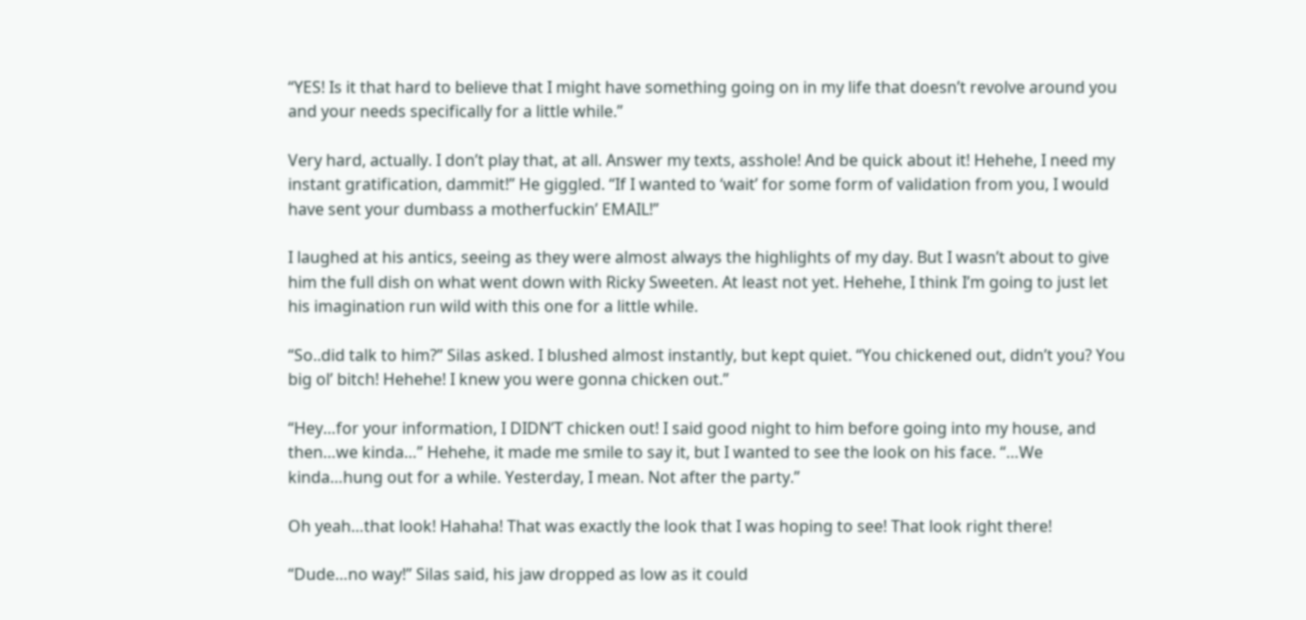“YES! Is it that hard to believe that I might have something going on in my life that doesn’t revolve around you and your needs specifically for a little while.”

Very hard, actually. I don’t play that, at all. Answer my texts, asshole! And be quick about it! Hehehe, I need my instant gratification, dammit!” He giggled. “If I wanted to ‘wait’ for some form of validation from you, I would have sent your dumbass a motherfuckin’ EMAIL!”

I laughed at his antics, seeing as they were almost always the highlights of my day. But I wasn’t about to give him the full dish on what went down with Ricky Sweeten. At least not yet. Hehehe, I think I’m going to just let his imagination run wild with this one for a little while.

“So..did talk to him?” Silas asked. I blushed almost instantly, but kept quiet. “You chickened out, didn’t you? You big ol’ bitch! Hehehe! I knew you were gonna chicken out.”

“Hey…for your information, I DIDN’T chicken out! I said good night to him before going into my house, and then…we kinda…” Hehehe, it made me smile to say it, but I wanted to see the look on his face. “…We kinda…hung out for a while. Yesterday, I mean. Not after the party.”

Oh yeah…that look! Hahaha! That was exactly the look that I was hoping to see! That look right there!

“Dude…no way!” Silas said, his jaw dropped as low as it could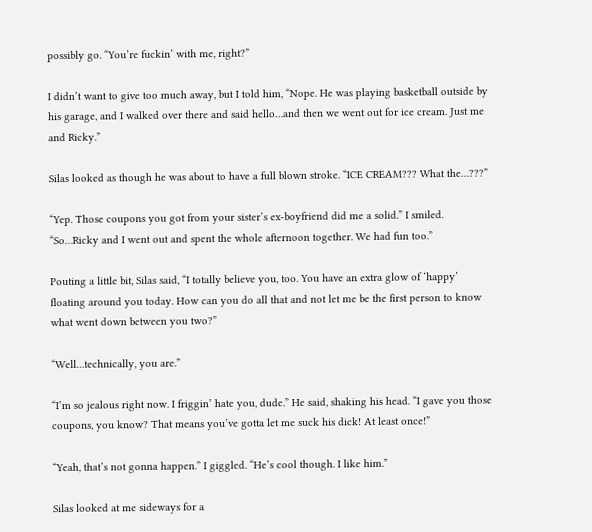possibly go. “You’re fuckin’ with me, right?”

I didn’t want to give too much away, but I told him, “Nope. He was playing basketball outside by his garage, and I walked over there and said hello…and then we went out for ice cream. Just me and Ricky.”

Silas looked as though he was about to have a full blown stroke. “ICE CREAM??? What the…???”

“Yep. Those coupons you got from your sister’s ex-boyfriend did me a solid.” I smiled. “So…Ricky and I went out and spent the whole afternoon together. We had fun too.”

Pouting a little bit, Silas said, “I totally believe you, too. You have an extra glow of ‘happy’ floating around you today. How can you do all that and not let me be the first person to know what went down between you two?”

“Well…technically, you are.”

“I’m so jealous right now. I friggin’ hate you, dude.” He said, shaking his head. “I gave you those coupons, you know? That means you’ve gotta let me suck his dick! At least once!”

“Yeah, that’s not gonna happen.” I giggled. “He’s cool though. I like him.”

Silas looked at me sideways for a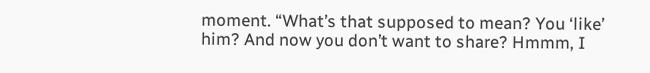moment. “What’s that supposed to mean? You ‘like’ him? And now you don’t want to share? Hmmm, I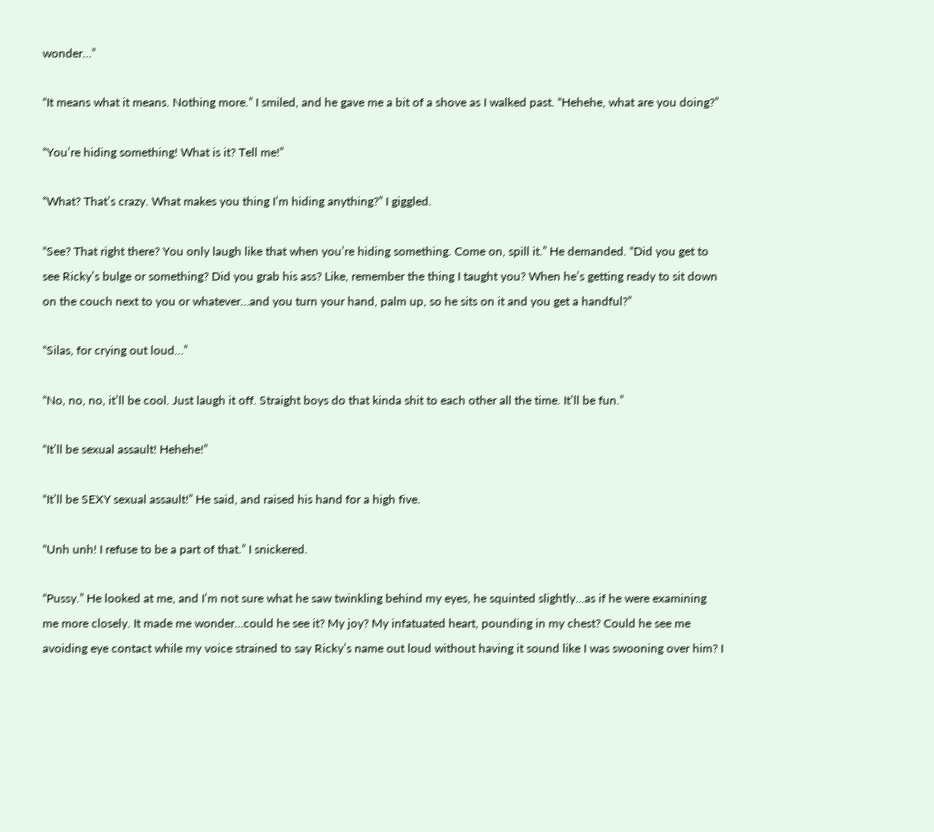wonder…”

“It means what it means. Nothing more.” I smiled, and he gave me a bit of a shove as I walked past. “Hehehe, what are you doing?”

“You’re hiding something! What is it? Tell me!”

“What? That’s crazy. What makes you thing I’m hiding anything?” I giggled.

“See? That right there? You only laugh like that when you’re hiding something. Come on, spill it.” He demanded. “Did you get to see Ricky’s bulge or something? Did you grab his ass? Like, remember the thing I taught you? When he’s getting ready to sit down on the couch next to you or whatever…and you turn your hand, palm up, so he sits on it and you get a handful?”

“Silas, for crying out loud…”

“No, no, no, it’ll be cool. Just laugh it off. Straight boys do that kinda shit to each other all the time. It’ll be fun.”

“It’ll be sexual assault! Hehehe!”

“It’ll be SEXY sexual assault!” He said, and raised his hand for a high five.

“Unh unh! I refuse to be a part of that.” I snickered.

“Pussy.” He looked at me, and I’m not sure what he saw twinkling behind my eyes, he squinted slightly…as if he were examining me more closely. It made me wonder…could he see it? My joy? My infatuated heart, pounding in my chest? Could he see me avoiding eye contact while my voice strained to say Ricky’s name out loud without having it sound like I was swooning over him? I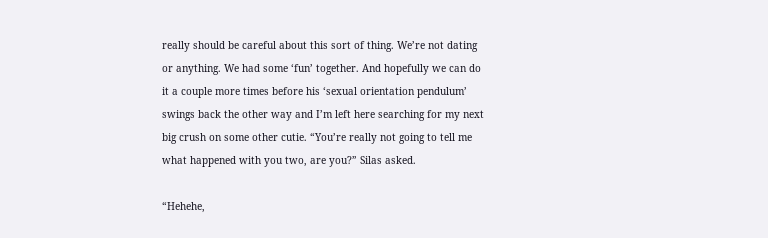really should be careful about this sort of thing. We’re not dating or anything. We had some ‘fun’ together. And hopefully we can do it a couple more times before his ‘sexual orientation pendulum’ swings back the other way and I’m left here searching for my next big crush on some other cutie. “You’re really not going to tell me what happened with you two, are you?” Silas asked.

“Hehehe,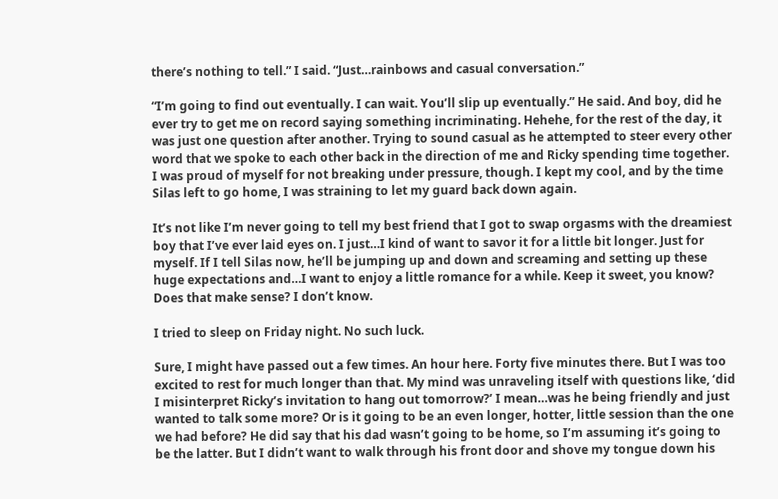there’s nothing to tell.” I said. “Just…rainbows and casual conversation.”

“I’m going to find out eventually. I can wait. You’ll slip up eventually.” He said. And boy, did he ever try to get me on record saying something incriminating. Hehehe, for the rest of the day, it was just one question after another. Trying to sound casual as he attempted to steer every other word that we spoke to each other back in the direction of me and Ricky spending time together. I was proud of myself for not breaking under pressure, though. I kept my cool, and by the time Silas left to go home, I was straining to let my guard back down again.

It’s not like I’m never going to tell my best friend that I got to swap orgasms with the dreamiest boy that I’ve ever laid eyes on. I just…I kind of want to savor it for a little bit longer. Just for myself. If I tell Silas now, he’ll be jumping up and down and screaming and setting up these huge expectations and…I want to enjoy a little romance for a while. Keep it sweet, you know? Does that make sense? I don’t know.

I tried to sleep on Friday night. No such luck.

Sure, I might have passed out a few times. An hour here. Forty five minutes there. But I was too excited to rest for much longer than that. My mind was unraveling itself with questions like, ‘did I misinterpret Ricky’s invitation to hang out tomorrow?’ I mean…was he being friendly and just wanted to talk some more? Or is it going to be an even longer, hotter, little session than the one we had before? He did say that his dad wasn’t going to be home, so I’m assuming it’s going to be the latter. But I didn’t want to walk through his front door and shove my tongue down his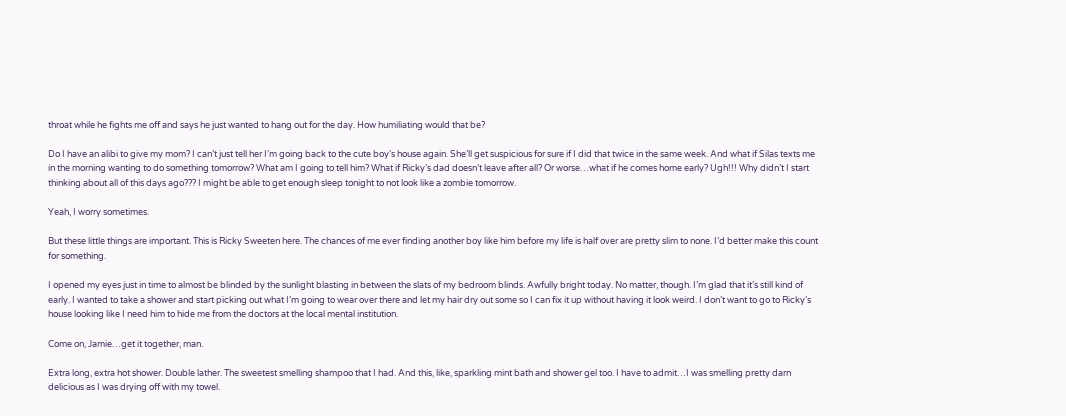throat while he fights me off and says he just wanted to hang out for the day. How humiliating would that be?

Do I have an alibi to give my mom? I can’t just tell her I’m going back to the cute boy’s house again. She’ll get suspicious for sure if I did that twice in the same week. And what if Silas texts me in the morning wanting to do something tomorrow? What am I going to tell him? What if Ricky’s dad doesn’t leave after all? Or worse…what if he comes home early? Ugh!!! Why didn’t I start thinking about all of this days ago??? I might be able to get enough sleep tonight to not look like a zombie tomorrow.

Yeah, I worry sometimes.

But these little things are important. This is Ricky Sweeten here. The chances of me ever finding another boy like him before my life is half over are pretty slim to none. I’d better make this count for something.

I opened my eyes just in time to almost be blinded by the sunlight blasting in between the slats of my bedroom blinds. Awfully bright today. No matter, though. I’m glad that it’s still kind of early. I wanted to take a shower and start picking out what I’m going to wear over there and let my hair dry out some so I can fix it up without having it look weird. I don’t want to go to Ricky’s house looking like I need him to hide me from the doctors at the local mental institution.

Come on, Jamie…get it together, man.

Extra long, extra hot shower. Double lather. The sweetest smelling shampoo that I had. And this, like, sparkling mint bath and shower gel too. I have to admit…I was smelling pretty darn delicious as I was drying off with my towel.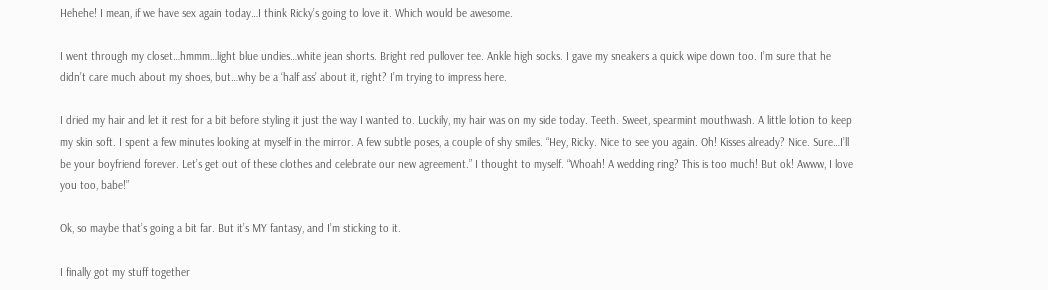Hehehe! I mean, if we have sex again today…I think Ricky’s going to love it. Which would be awesome.

I went through my closet…hmmm…light blue undies…white jean shorts. Bright red pullover tee. Ankle high socks. I gave my sneakers a quick wipe down too. I’m sure that he didn’t care much about my shoes, but…why be a ‘half ass’ about it, right? I’m trying to impress here.

I dried my hair and let it rest for a bit before styling it just the way I wanted to. Luckily, my hair was on my side today. Teeth. Sweet, spearmint mouthwash. A little lotion to keep my skin soft. I spent a few minutes looking at myself in the mirror. A few subtle poses, a couple of shy smiles. “Hey, Ricky. Nice to see you again. Oh! Kisses already? Nice. Sure…I’ll be your boyfriend forever. Let’s get out of these clothes and celebrate our new agreement.” I thought to myself. “Whoah! A wedding ring? This is too much! But ok! Awww, I love you too, babe!”

Ok, so maybe that’s going a bit far. But it’s MY fantasy, and I’m sticking to it.

I finally got my stuff together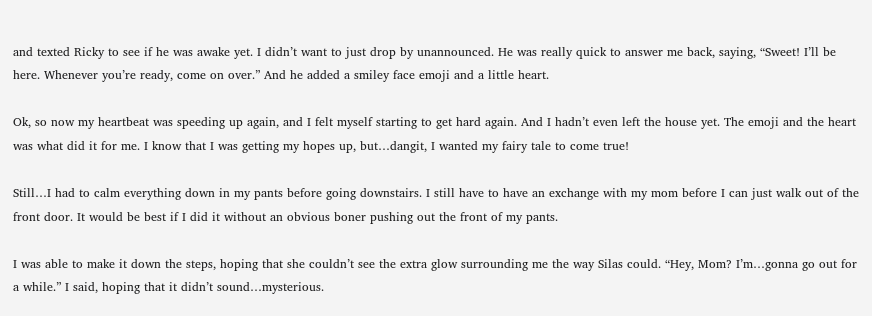and texted Ricky to see if he was awake yet. I didn’t want to just drop by unannounced. He was really quick to answer me back, saying, “Sweet! I’ll be here. Whenever you’re ready, come on over.” And he added a smiley face emoji and a little heart.

Ok, so now my heartbeat was speeding up again, and I felt myself starting to get hard again. And I hadn’t even left the house yet. The emoji and the heart was what did it for me. I know that I was getting my hopes up, but…dangit, I wanted my fairy tale to come true!

Still…I had to calm everything down in my pants before going downstairs. I still have to have an exchange with my mom before I can just walk out of the front door. It would be best if I did it without an obvious boner pushing out the front of my pants.

I was able to make it down the steps, hoping that she couldn’t see the extra glow surrounding me the way Silas could. “Hey, Mom? I’m…gonna go out for a while.” I said, hoping that it didn’t sound…mysterious.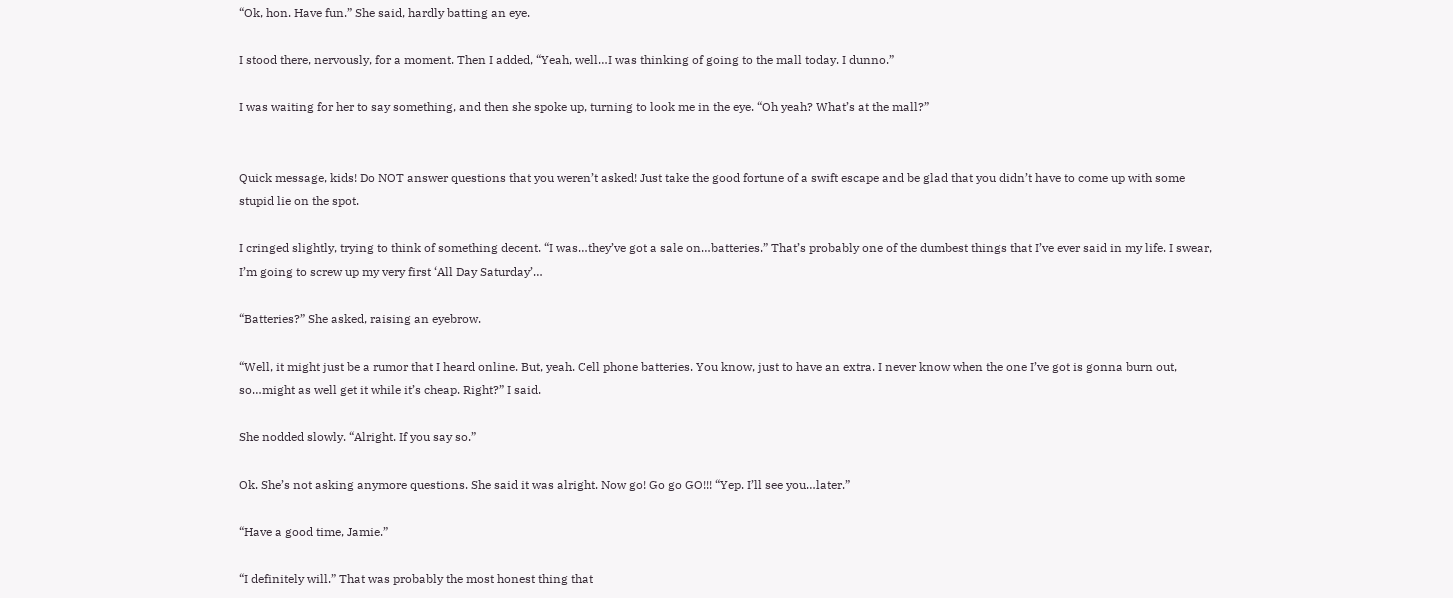“Ok, hon. Have fun.” She said, hardly batting an eye.

I stood there, nervously, for a moment. Then I added, “Yeah, well…I was thinking of going to the mall today. I dunno.”

I was waiting for her to say something, and then she spoke up, turning to look me in the eye. “Oh yeah? What’s at the mall?”


Quick message, kids! Do NOT answer questions that you weren’t asked! Just take the good fortune of a swift escape and be glad that you didn’t have to come up with some stupid lie on the spot.

I cringed slightly, trying to think of something decent. “I was…they’ve got a sale on…batteries.” That’s probably one of the dumbest things that I’ve ever said in my life. I swear, I’m going to screw up my very first ‘All Day Saturday’…

“Batteries?” She asked, raising an eyebrow.

“Well, it might just be a rumor that I heard online. But, yeah. Cell phone batteries. You know, just to have an extra. I never know when the one I’ve got is gonna burn out, so…might as well get it while it’s cheap. Right?” I said.

She nodded slowly. “Alright. If you say so.”

Ok. She’s not asking anymore questions. She said it was alright. Now go! Go go GO!!! “Yep. I’ll see you…later.”

“Have a good time, Jamie.”

“I definitely will.” That was probably the most honest thing that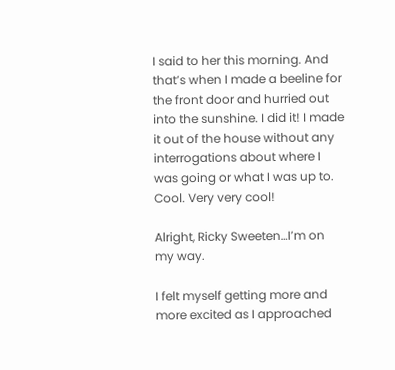I said to her this morning. And that’s when I made a beeline for the front door and hurried out into the sunshine. I did it! I made it out of the house without any interrogations about where I was going or what I was up to. Cool. Very very cool!

Alright, Ricky Sweeten…I’m on my way.

I felt myself getting more and more excited as I approached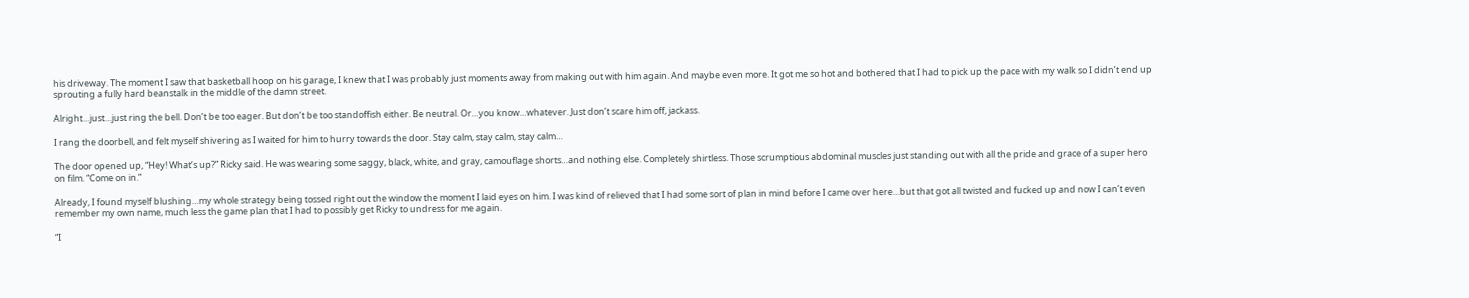his driveway. The moment I saw that basketball hoop on his garage, I knew that I was probably just moments away from making out with him again. And maybe even more. It got me so hot and bothered that I had to pick up the pace with my walk so I didn’t end up sprouting a fully hard beanstalk in the middle of the damn street.

Alright…just…just ring the bell. Don’t be too eager. But don’t be too standoffish either. Be neutral. Or…you know…whatever. Just don’t scare him off, jackass.

I rang the doorbell, and felt myself shivering as I waited for him to hurry towards the door. Stay calm, stay calm, stay calm…

The door opened up, “Hey! What’s up?” Ricky said. He was wearing some saggy, black, white, and gray, camouflage shorts…and nothing else. Completely shirtless. Those scrumptious abdominal muscles just standing out with all the pride and grace of a super hero on film. “Come on in.”

Already, I found myself blushing…my whole strategy being tossed right out the window the moment I laid eyes on him. I was kind of relieved that I had some sort of plan in mind before I came over here…but that got all twisted and fucked up and now I can’t even remember my own name, much less the game plan that I had to possibly get Ricky to undress for me again.

“I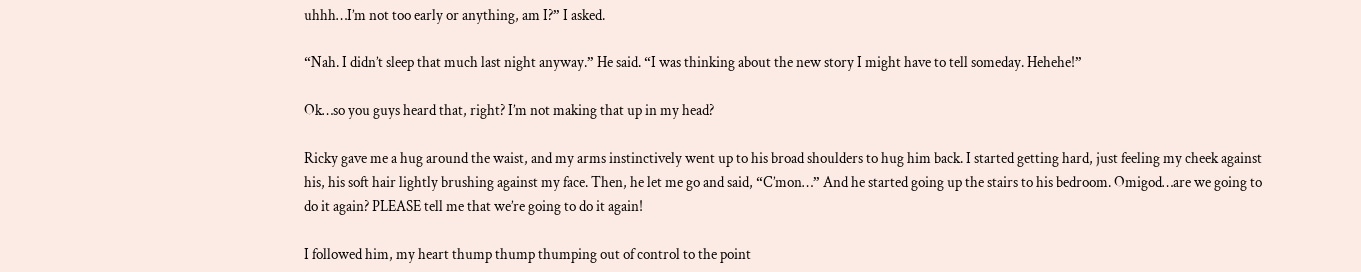uhhh…I’m not too early or anything, am I?” I asked.

“Nah. I didn’t sleep that much last night anyway.” He said. “I was thinking about the new story I might have to tell someday. Hehehe!”

Ok…so you guys heard that, right? I’m not making that up in my head?

Ricky gave me a hug around the waist, and my arms instinctively went up to his broad shoulders to hug him back. I started getting hard, just feeling my cheek against his, his soft hair lightly brushing against my face. Then, he let me go and said, “C’mon…” And he started going up the stairs to his bedroom. Omigod…are we going to do it again? PLEASE tell me that we’re going to do it again!

I followed him, my heart thump thump thumping out of control to the point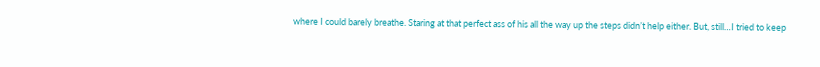where I could barely breathe. Staring at that perfect ass of his all the way up the steps didn’t help either. But, still…I tried to keep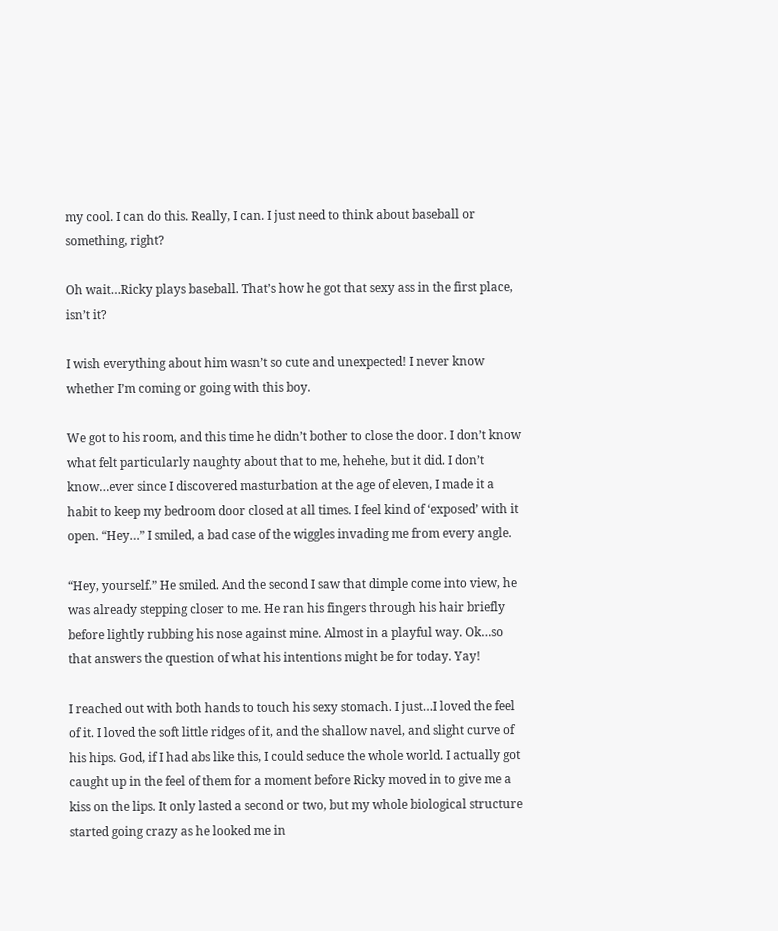my cool. I can do this. Really, I can. I just need to think about baseball or something, right?

Oh wait…Ricky plays baseball. That’s how he got that sexy ass in the first place, isn’t it?

I wish everything about him wasn’t so cute and unexpected! I never know whether I’m coming or going with this boy.

We got to his room, and this time he didn’t bother to close the door. I don’t know what felt particularly naughty about that to me, hehehe, but it did. I don’t know…ever since I discovered masturbation at the age of eleven, I made it a habit to keep my bedroom door closed at all times. I feel kind of ‘exposed’ with it open. “Hey…” I smiled, a bad case of the wiggles invading me from every angle.

“Hey, yourself.” He smiled. And the second I saw that dimple come into view, he was already stepping closer to me. He ran his fingers through his hair briefly before lightly rubbing his nose against mine. Almost in a playful way. Ok…so that answers the question of what his intentions might be for today. Yay!

I reached out with both hands to touch his sexy stomach. I just…I loved the feel of it. I loved the soft little ridges of it, and the shallow navel, and slight curve of his hips. God, if I had abs like this, I could seduce the whole world. I actually got caught up in the feel of them for a moment before Ricky moved in to give me a kiss on the lips. It only lasted a second or two, but my whole biological structure started going crazy as he looked me in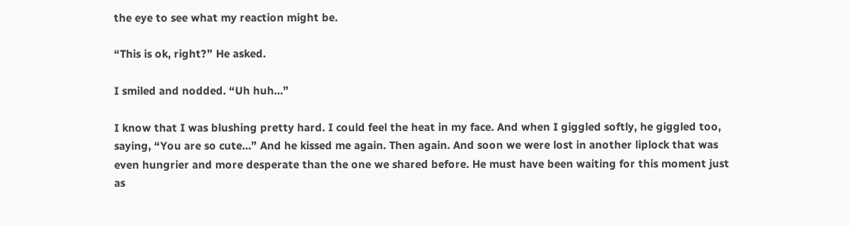the eye to see what my reaction might be.

“This is ok, right?” He asked.

I smiled and nodded. “Uh huh…”

I know that I was blushing pretty hard. I could feel the heat in my face. And when I giggled softly, he giggled too, saying, “You are so cute…” And he kissed me again. Then again. And soon we were lost in another liplock that was even hungrier and more desperate than the one we shared before. He must have been waiting for this moment just as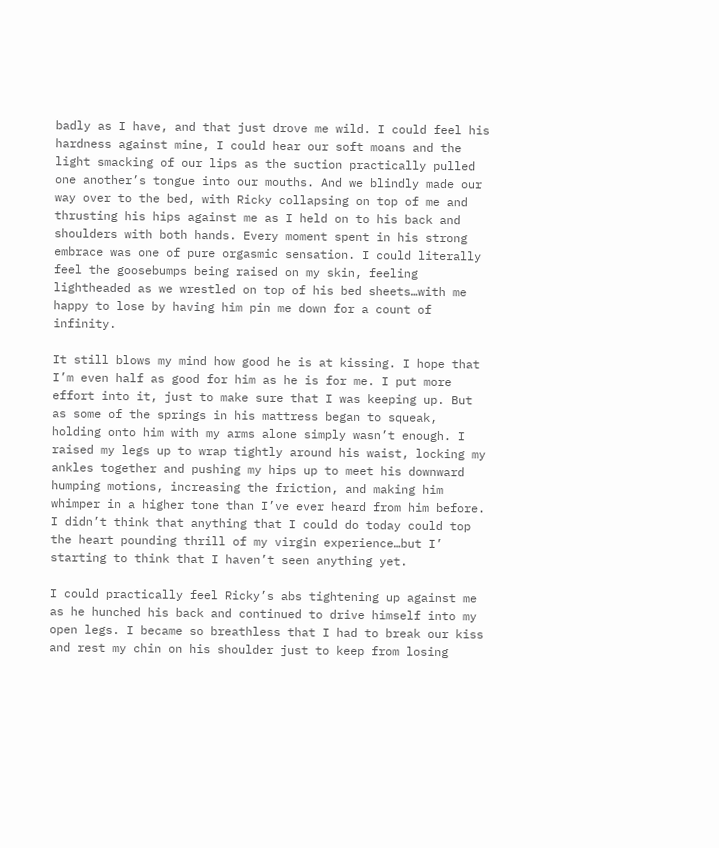badly as I have, and that just drove me wild. I could feel his hardness against mine, I could hear our soft moans and the light smacking of our lips as the suction practically pulled one another’s tongue into our mouths. And we blindly made our way over to the bed, with Ricky collapsing on top of me and thrusting his hips against me as I held on to his back and shoulders with both hands. Every moment spent in his strong embrace was one of pure orgasmic sensation. I could literally feel the goosebumps being raised on my skin, feeling lightheaded as we wrestled on top of his bed sheets…with me happy to lose by having him pin me down for a count of infinity.

It still blows my mind how good he is at kissing. I hope that I’m even half as good for him as he is for me. I put more effort into it, just to make sure that I was keeping up. But as some of the springs in his mattress began to squeak, holding onto him with my arms alone simply wasn’t enough. I raised my legs up to wrap tightly around his waist, locking my ankles together and pushing my hips up to meet his downward humping motions, increasing the friction, and making him whimper in a higher tone than I’ve ever heard from him before. I didn’t think that anything that I could do today could top the heart pounding thrill of my virgin experience…but I’ starting to think that I haven’t seen anything yet.

I could practically feel Ricky’s abs tightening up against me as he hunched his back and continued to drive himself into my open legs. I became so breathless that I had to break our kiss and rest my chin on his shoulder just to keep from losing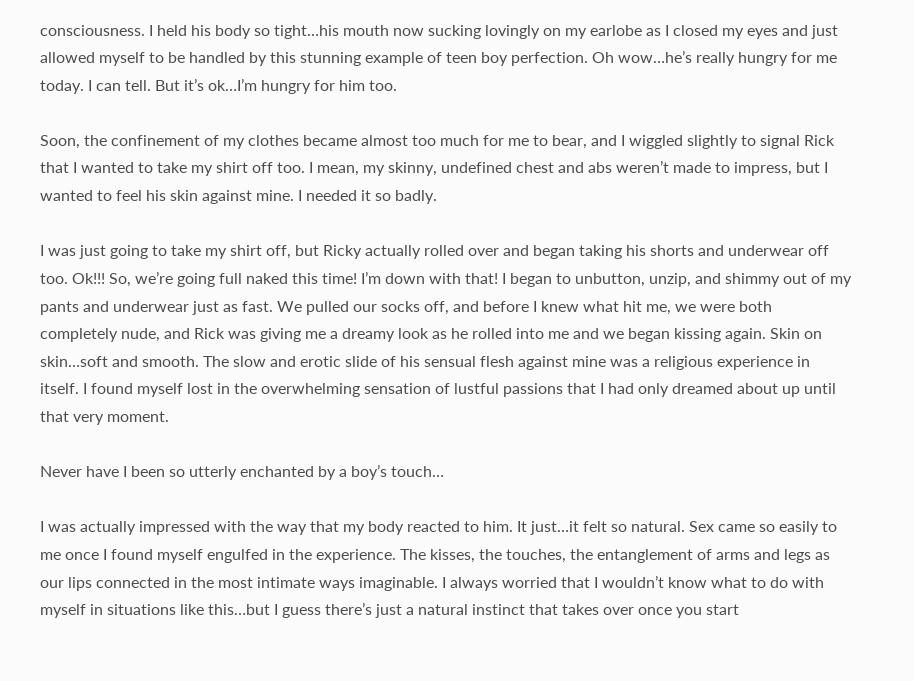consciousness. I held his body so tight…his mouth now sucking lovingly on my earlobe as I closed my eyes and just allowed myself to be handled by this stunning example of teen boy perfection. Oh wow…he’s really hungry for me today. I can tell. But it’s ok…I’m hungry for him too.

Soon, the confinement of my clothes became almost too much for me to bear, and I wiggled slightly to signal Rick that I wanted to take my shirt off too. I mean, my skinny, undefined chest and abs weren’t made to impress, but I wanted to feel his skin against mine. I needed it so badly.

I was just going to take my shirt off, but Ricky actually rolled over and began taking his shorts and underwear off too. Ok!!! So, we’re going full naked this time! I’m down with that! I began to unbutton, unzip, and shimmy out of my pants and underwear just as fast. We pulled our socks off, and before I knew what hit me, we were both completely nude, and Rick was giving me a dreamy look as he rolled into me and we began kissing again. Skin on skin…soft and smooth. The slow and erotic slide of his sensual flesh against mine was a religious experience in itself. I found myself lost in the overwhelming sensation of lustful passions that I had only dreamed about up until that very moment.

Never have I been so utterly enchanted by a boy’s touch…

I was actually impressed with the way that my body reacted to him. It just…it felt so natural. Sex came so easily to me once I found myself engulfed in the experience. The kisses, the touches, the entanglement of arms and legs as our lips connected in the most intimate ways imaginable. I always worried that I wouldn’t know what to do with myself in situations like this…but I guess there’s just a natural instinct that takes over once you start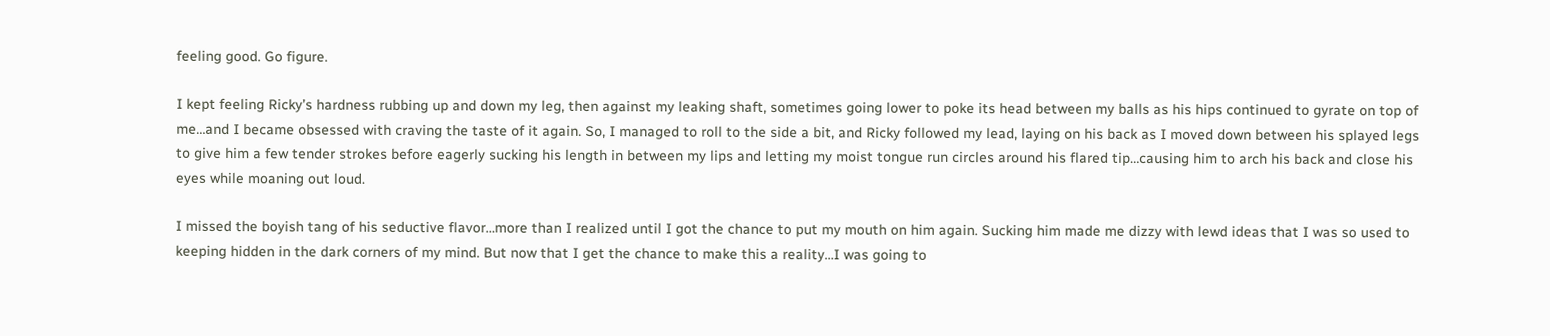feeling good. Go figure.

I kept feeling Ricky’s hardness rubbing up and down my leg, then against my leaking shaft, sometimes going lower to poke its head between my balls as his hips continued to gyrate on top of me…and I became obsessed with craving the taste of it again. So, I managed to roll to the side a bit, and Ricky followed my lead, laying on his back as I moved down between his splayed legs to give him a few tender strokes before eagerly sucking his length in between my lips and letting my moist tongue run circles around his flared tip…causing him to arch his back and close his eyes while moaning out loud.

I missed the boyish tang of his seductive flavor…more than I realized until I got the chance to put my mouth on him again. Sucking him made me dizzy with lewd ideas that I was so used to keeping hidden in the dark corners of my mind. But now that I get the chance to make this a reality…I was going to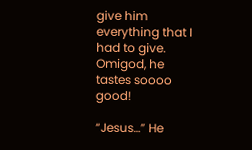give him everything that I had to give. Omigod, he tastes soooo good!

“Jesus…” He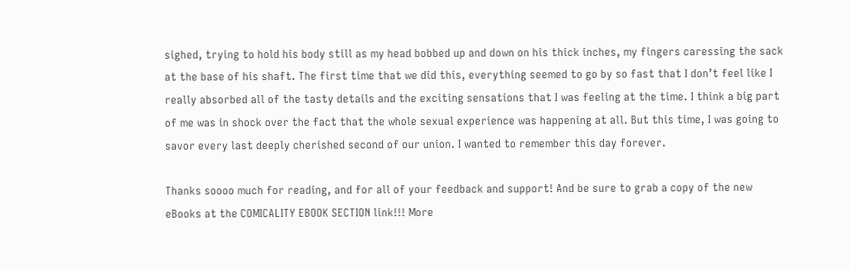sighed, trying to hold his body still as my head bobbed up and down on his thick inches, my fingers caressing the sack at the base of his shaft. The first time that we did this, everything seemed to go by so fast that I don’t feel like I really absorbed all of the tasty details and the exciting sensations that I was feeling at the time. I think a big part of me was in shock over the fact that the whole sexual experience was happening at all. But this time, I was going to savor every last deeply cherished second of our union. I wanted to remember this day forever.

Thanks soooo much for reading, and for all of your feedback and support! And be sure to grab a copy of the new eBooks at the COMICALITY EBOOK SECTION link!!! More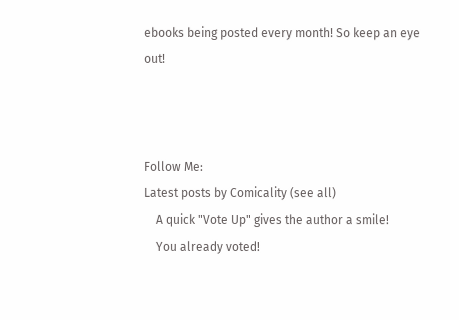ebooks being posted every month! So keep an eye out!



Follow Me:
Latest posts by Comicality (see all)
    A quick "Vote Up" gives the author a smile!
    You already voted!